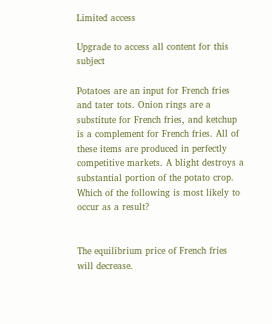Limited access

Upgrade to access all content for this subject

Potatoes are an input for French fries and tater tots. Onion rings are a substitute for French fries, and ketchup is a complement for French fries. All of these items are produced in perfectly competitive markets. A blight destroys a substantial portion of the potato crop. Which of the following is most likely to occur as a result?


The equilibrium price of French fries will decrease.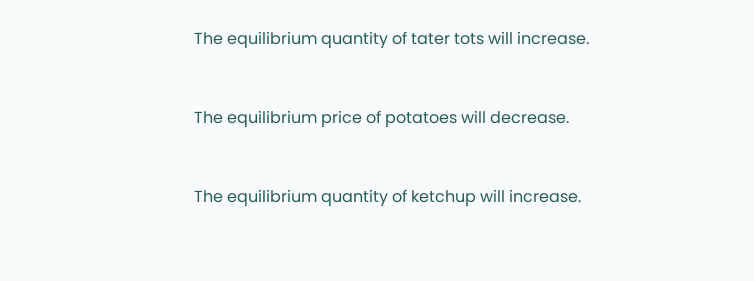The equilibrium quantity of tater tots will increase.


The equilibrium price of potatoes will decrease.


The equilibrium quantity of ketchup will increase.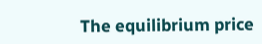The equilibrium price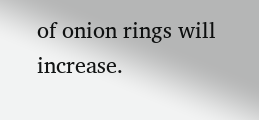of onion rings will increase.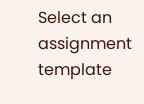Select an assignment template